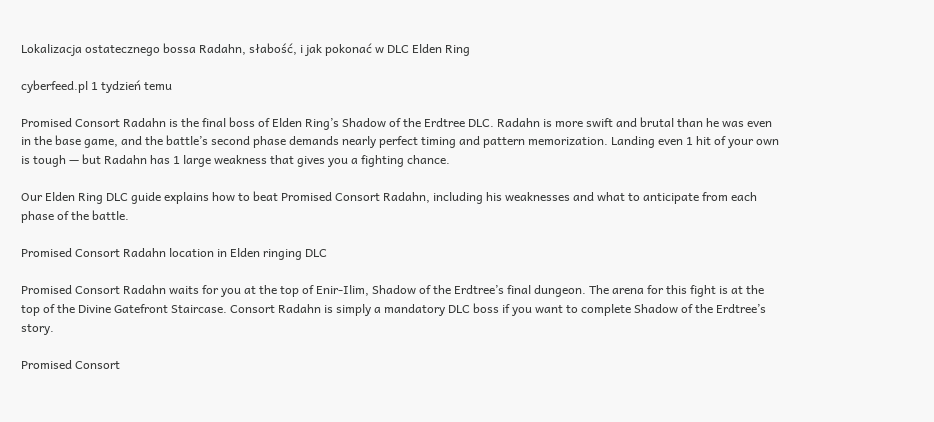Lokalizacja ostatecznego bossa Radahn, słabość, i jak pokonać w DLC Elden Ring

cyberfeed.pl 1 tydzień temu

Promised Consort Radahn is the final boss of Elden Ring’s Shadow of the Erdtree DLC. Radahn is more swift and brutal than he was even in the base game, and the battle’s second phase demands nearly perfect timing and pattern memorization. Landing even 1 hit of your own is tough — but Radahn has 1 large weakness that gives you a fighting chance.

Our Elden Ring DLC guide explains how to beat Promised Consort Radahn, including his weaknesses and what to anticipate from each phase of the battle.

Promised Consort Radahn location in Elden ringing DLC

Promised Consort Radahn waits for you at the top of Enir-Ilim, Shadow of the Erdtree’s final dungeon. The arena for this fight is at the top of the Divine Gatefront Staircase. Consort Radahn is simply a mandatory DLC boss if you want to complete Shadow of the Erdtree’s story.

Promised Consort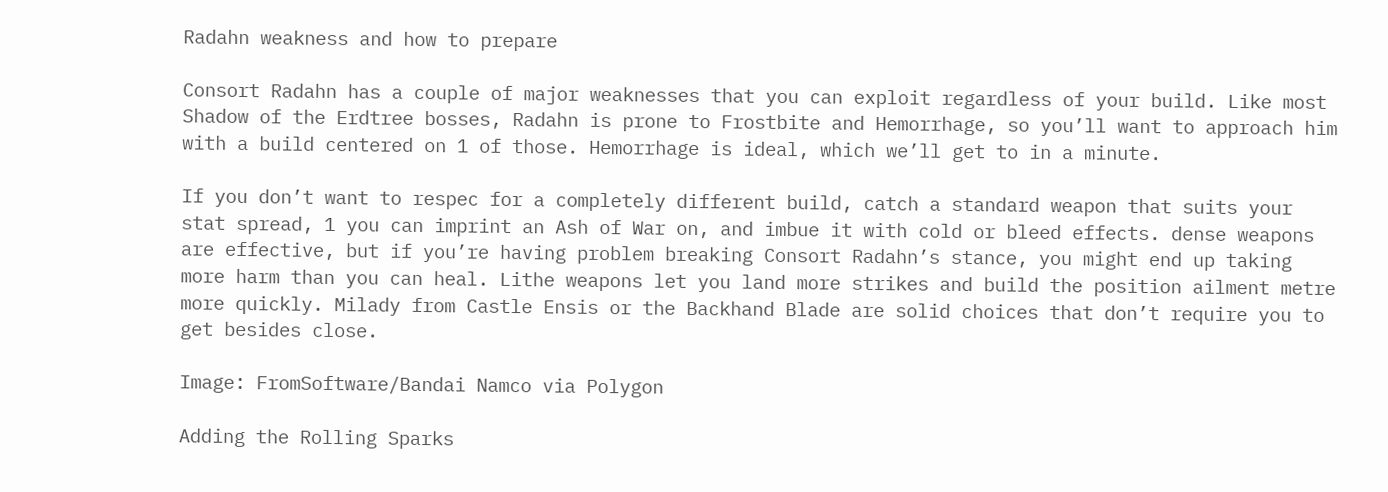Radahn weakness and how to prepare

Consort Radahn has a couple of major weaknesses that you can exploit regardless of your build. Like most Shadow of the Erdtree bosses, Radahn is prone to Frostbite and Hemorrhage, so you’ll want to approach him with a build centered on 1 of those. Hemorrhage is ideal, which we’ll get to in a minute.

If you don’t want to respec for a completely different build, catch a standard weapon that suits your stat spread, 1 you can imprint an Ash of War on, and imbue it with cold or bleed effects. dense weapons are effective, but if you’re having problem breaking Consort Radahn’s stance, you might end up taking more harm than you can heal. Lithe weapons let you land more strikes and build the position ailment metre more quickly. Milady from Castle Ensis or the Backhand Blade are solid choices that don’t require you to get besides close.

Image: FromSoftware/Bandai Namco via Polygon

Adding the Rolling Sparks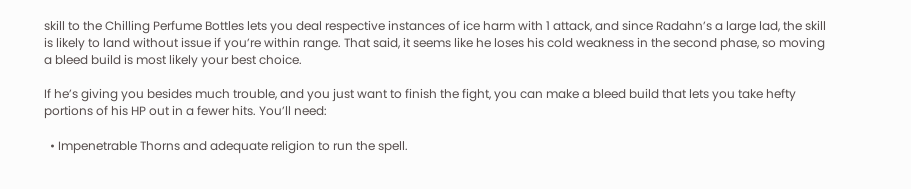skill to the Chilling Perfume Bottles lets you deal respective instances of ice harm with 1 attack, and since Radahn’s a large lad, the skill is likely to land without issue if you’re within range. That said, it seems like he loses his cold weakness in the second phase, so moving a bleed build is most likely your best choice.

If he’s giving you besides much trouble, and you just want to finish the fight, you can make a bleed build that lets you take hefty portions of his HP out in a fewer hits. You’ll need:

  • Impenetrable Thorns and adequate religion to run the spell.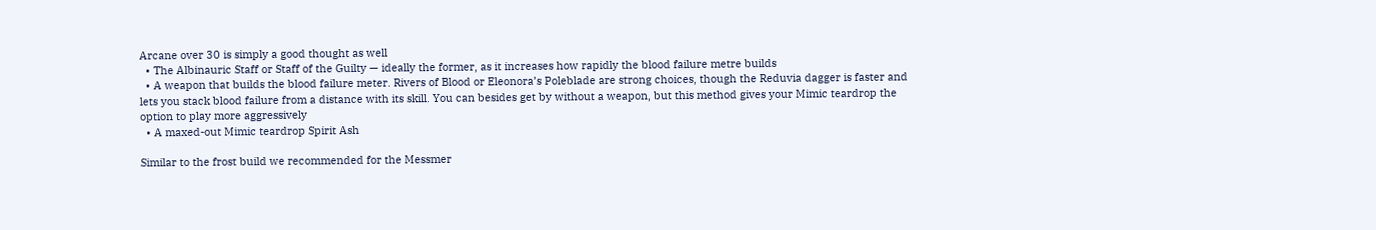Arcane over 30 is simply a good thought as well
  • The Albinauric Staff or Staff of the Guilty — ideally the former, as it increases how rapidly the blood failure metre builds
  • A weapon that builds the blood failure meter. Rivers of Blood or Eleonora’s Poleblade are strong choices, though the Reduvia dagger is faster and lets you stack blood failure from a distance with its skill. You can besides get by without a weapon, but this method gives your Mimic teardrop the option to play more aggressively
  • A maxed-out Mimic teardrop Spirit Ash

Similar to the frost build we recommended for the Messmer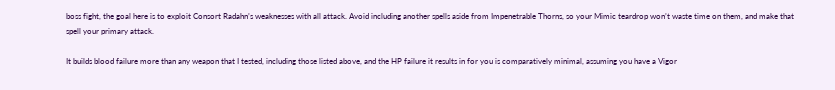boss fight, the goal here is to exploit Consort Radahn’s weaknesses with all attack. Avoid including another spells aside from Impenetrable Thorns, so your Mimic teardrop won’t waste time on them, and make that spell your primary attack.

It builds blood failure more than any weapon that I tested, including those listed above, and the HP failure it results in for you is comparatively minimal, assuming you have a Vigor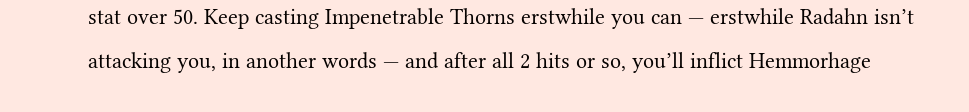stat over 50. Keep casting Impenetrable Thorns erstwhile you can — erstwhile Radahn isn’t attacking you, in another words — and after all 2 hits or so, you’ll inflict Hemmorhage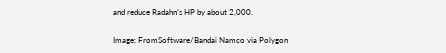and reduce Radahn’s HP by about 2,000.

Image: FromSoftware/Bandai Namco via Polygon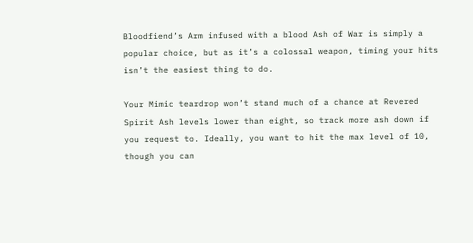Bloodfiend’s Arm infused with a blood Ash of War is simply a popular choice, but as it’s a colossal weapon, timing your hits isn’t the easiest thing to do.

Your Mimic teardrop won’t stand much of a chance at Revered Spirit Ash levels lower than eight, so track more ash down if you request to. Ideally, you want to hit the max level of 10, though you can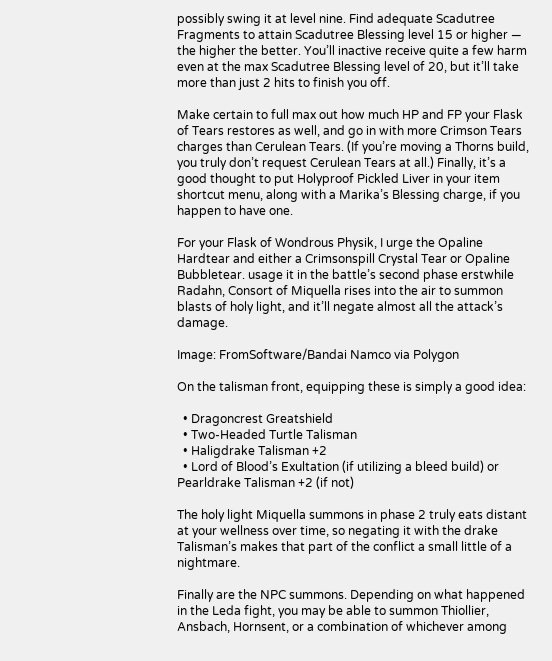possibly swing it at level nine. Find adequate Scadutree Fragments to attain Scadutree Blessing level 15 or higher — the higher the better. You’ll inactive receive quite a few harm even at the max Scadutree Blessing level of 20, but it’ll take more than just 2 hits to finish you off.

Make certain to full max out how much HP and FP your Flask of Tears restores as well, and go in with more Crimson Tears charges than Cerulean Tears. (If you’re moving a Thorns build, you truly don’t request Cerulean Tears at all.) Finally, it’s a good thought to put Holyproof Pickled Liver in your item shortcut menu, along with a Marika’s Blessing charge, if you happen to have one.

For your Flask of Wondrous Physik, I urge the Opaline Hardtear and either a Crimsonspill Crystal Tear or Opaline Bubbletear. usage it in the battle’s second phase erstwhile Radahn, Consort of Miquella rises into the air to summon blasts of holy light, and it’ll negate almost all the attack’s damage.

Image: FromSoftware/Bandai Namco via Polygon

On the talisman front, equipping these is simply a good idea:

  • Dragoncrest Greatshield
  • Two-Headed Turtle Talisman
  • Haligdrake Talisman +2
  • Lord of Blood’s Exultation (if utilizing a bleed build) or Pearldrake Talisman +2 (if not)

The holy light Miquella summons in phase 2 truly eats distant at your wellness over time, so negating it with the drake Talisman’s makes that part of the conflict a small little of a nightmare.

Finally are the NPC summons. Depending on what happened in the Leda fight, you may be able to summon Thiollier, Ansbach, Hornsent, or a combination of whichever among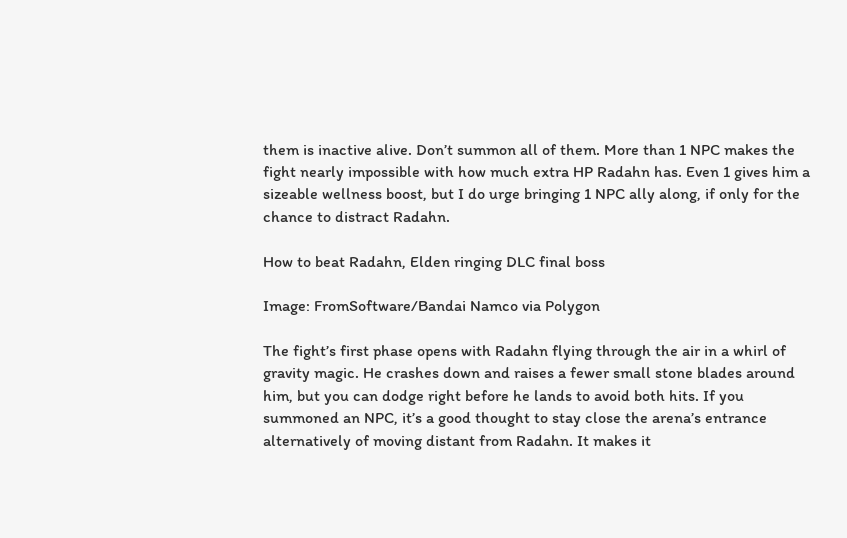them is inactive alive. Don’t summon all of them. More than 1 NPC makes the fight nearly impossible with how much extra HP Radahn has. Even 1 gives him a sizeable wellness boost, but I do urge bringing 1 NPC ally along, if only for the chance to distract Radahn.

How to beat Radahn, Elden ringing DLC final boss

Image: FromSoftware/Bandai Namco via Polygon

The fight’s first phase opens with Radahn flying through the air in a whirl of gravity magic. He crashes down and raises a fewer small stone blades around him, but you can dodge right before he lands to avoid both hits. If you summoned an NPC, it’s a good thought to stay close the arena’s entrance alternatively of moving distant from Radahn. It makes it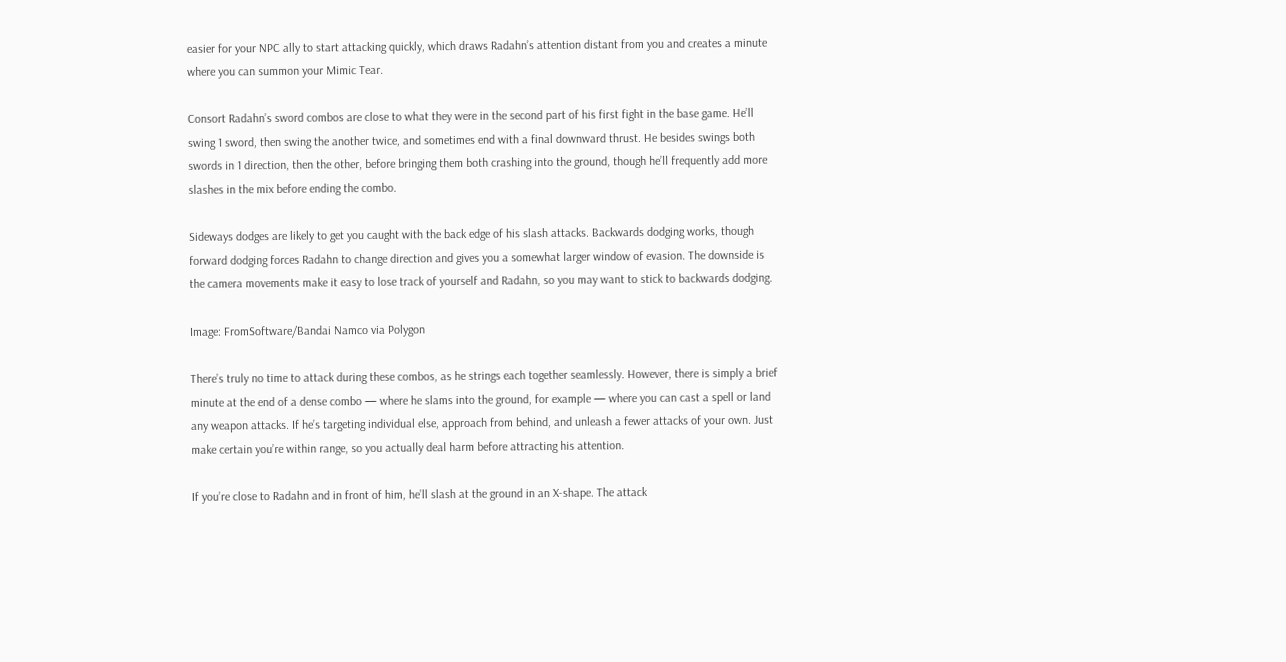easier for your NPC ally to start attacking quickly, which draws Radahn’s attention distant from you and creates a minute where you can summon your Mimic Tear.

Consort Radahn’s sword combos are close to what they were in the second part of his first fight in the base game. He’ll swing 1 sword, then swing the another twice, and sometimes end with a final downward thrust. He besides swings both swords in 1 direction, then the other, before bringing them both crashing into the ground, though he’ll frequently add more slashes in the mix before ending the combo.

Sideways dodges are likely to get you caught with the back edge of his slash attacks. Backwards dodging works, though forward dodging forces Radahn to change direction and gives you a somewhat larger window of evasion. The downside is the camera movements make it easy to lose track of yourself and Radahn, so you may want to stick to backwards dodging.

Image: FromSoftware/Bandai Namco via Polygon

There’s truly no time to attack during these combos, as he strings each together seamlessly. However, there is simply a brief minute at the end of a dense combo — where he slams into the ground, for example — where you can cast a spell or land any weapon attacks. If he’s targeting individual else, approach from behind, and unleash a fewer attacks of your own. Just make certain you’re within range, so you actually deal harm before attracting his attention.

If you’re close to Radahn and in front of him, he’ll slash at the ground in an X-shape. The attack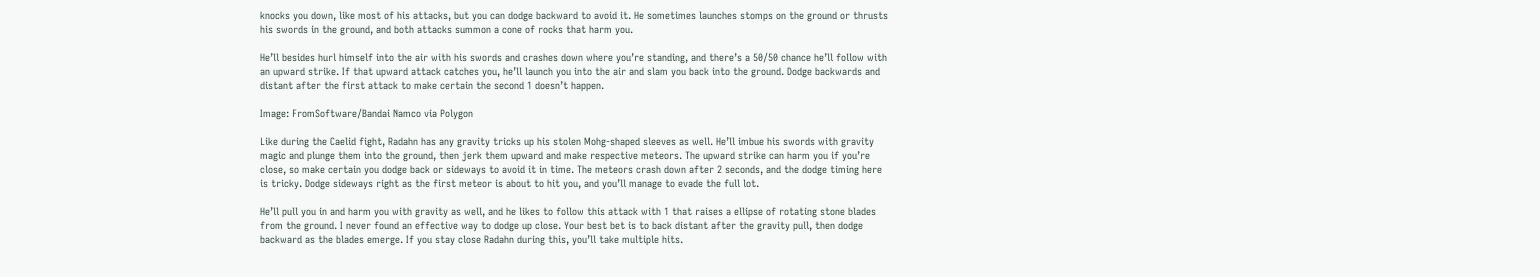knocks you down, like most of his attacks, but you can dodge backward to avoid it. He sometimes launches stomps on the ground or thrusts his swords in the ground, and both attacks summon a cone of rocks that harm you.

He’ll besides hurl himself into the air with his swords and crashes down where you’re standing, and there’s a 50/50 chance he’ll follow with an upward strike. If that upward attack catches you, he’ll launch you into the air and slam you back into the ground. Dodge backwards and distant after the first attack to make certain the second 1 doesn’t happen.

Image: FromSoftware/Bandai Namco via Polygon

Like during the Caelid fight, Radahn has any gravity tricks up his stolen Mohg-shaped sleeves as well. He’ll imbue his swords with gravity magic and plunge them into the ground, then jerk them upward and make respective meteors. The upward strike can harm you if you’re close, so make certain you dodge back or sideways to avoid it in time. The meteors crash down after 2 seconds, and the dodge timing here is tricky. Dodge sideways right as the first meteor is about to hit you, and you’ll manage to evade the full lot.

He’ll pull you in and harm you with gravity as well, and he likes to follow this attack with 1 that raises a ellipse of rotating stone blades from the ground. I never found an effective way to dodge up close. Your best bet is to back distant after the gravity pull, then dodge backward as the blades emerge. If you stay close Radahn during this, you’ll take multiple hits.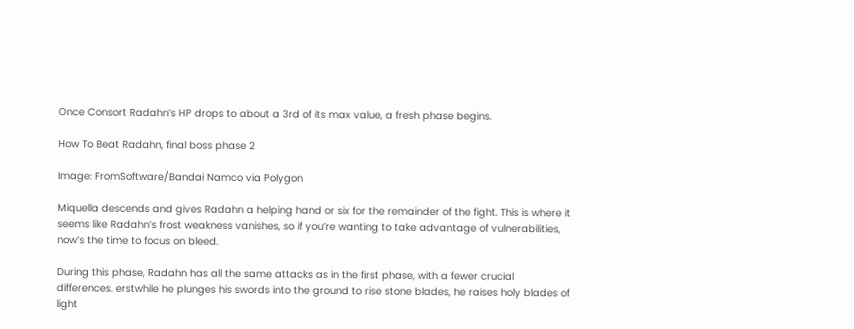Once Consort Radahn’s HP drops to about a 3rd of its max value, a fresh phase begins.

How To Beat Radahn, final boss phase 2

Image: FromSoftware/Bandai Namco via Polygon

Miquella descends and gives Radahn a helping hand or six for the remainder of the fight. This is where it seems like Radahn’s frost weakness vanishes, so if you’re wanting to take advantage of vulnerabilities, now’s the time to focus on bleed.

During this phase, Radahn has all the same attacks as in the first phase, with a fewer crucial differences. erstwhile he plunges his swords into the ground to rise stone blades, he raises holy blades of light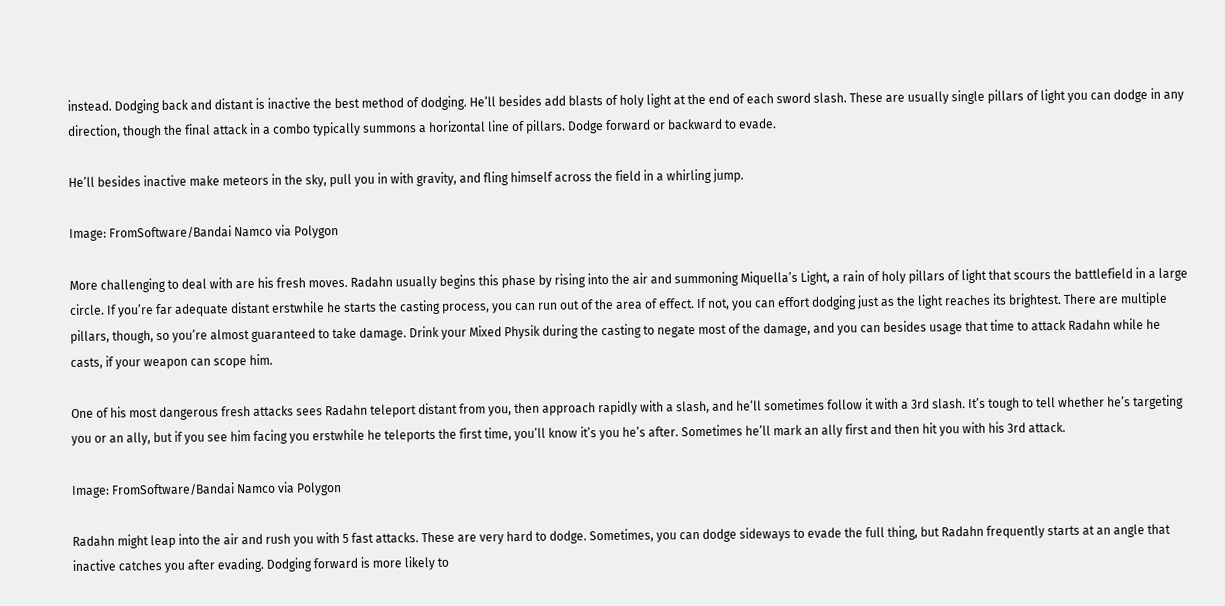instead. Dodging back and distant is inactive the best method of dodging. He’ll besides add blasts of holy light at the end of each sword slash. These are usually single pillars of light you can dodge in any direction, though the final attack in a combo typically summons a horizontal line of pillars. Dodge forward or backward to evade.

He’ll besides inactive make meteors in the sky, pull you in with gravity, and fling himself across the field in a whirling jump.

Image: FromSoftware/Bandai Namco via Polygon

More challenging to deal with are his fresh moves. Radahn usually begins this phase by rising into the air and summoning Miquella’s Light, a rain of holy pillars of light that scours the battlefield in a large circle. If you’re far adequate distant erstwhile he starts the casting process, you can run out of the area of effect. If not, you can effort dodging just as the light reaches its brightest. There are multiple pillars, though, so you’re almost guaranteed to take damage. Drink your Mixed Physik during the casting to negate most of the damage, and you can besides usage that time to attack Radahn while he casts, if your weapon can scope him.

One of his most dangerous fresh attacks sees Radahn teleport distant from you, then approach rapidly with a slash, and he’ll sometimes follow it with a 3rd slash. It’s tough to tell whether he’s targeting you or an ally, but if you see him facing you erstwhile he teleports the first time, you’ll know it’s you he’s after. Sometimes he’ll mark an ally first and then hit you with his 3rd attack.

Image: FromSoftware/Bandai Namco via Polygon

Radahn might leap into the air and rush you with 5 fast attacks. These are very hard to dodge. Sometimes, you can dodge sideways to evade the full thing, but Radahn frequently starts at an angle that inactive catches you after evading. Dodging forward is more likely to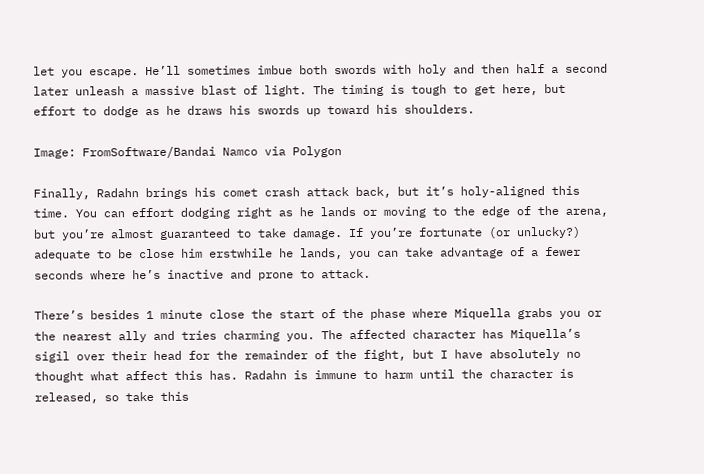let you escape. He’ll sometimes imbue both swords with holy and then half a second later unleash a massive blast of light. The timing is tough to get here, but effort to dodge as he draws his swords up toward his shoulders.

Image: FromSoftware/Bandai Namco via Polygon

Finally, Radahn brings his comet crash attack back, but it’s holy-aligned this time. You can effort dodging right as he lands or moving to the edge of the arena, but you’re almost guaranteed to take damage. If you’re fortunate (or unlucky?) adequate to be close him erstwhile he lands, you can take advantage of a fewer seconds where he’s inactive and prone to attack.

There’s besides 1 minute close the start of the phase where Miquella grabs you or the nearest ally and tries charming you. The affected character has Miquella’s sigil over their head for the remainder of the fight, but I have absolutely no thought what affect this has. Radahn is immune to harm until the character is released, so take this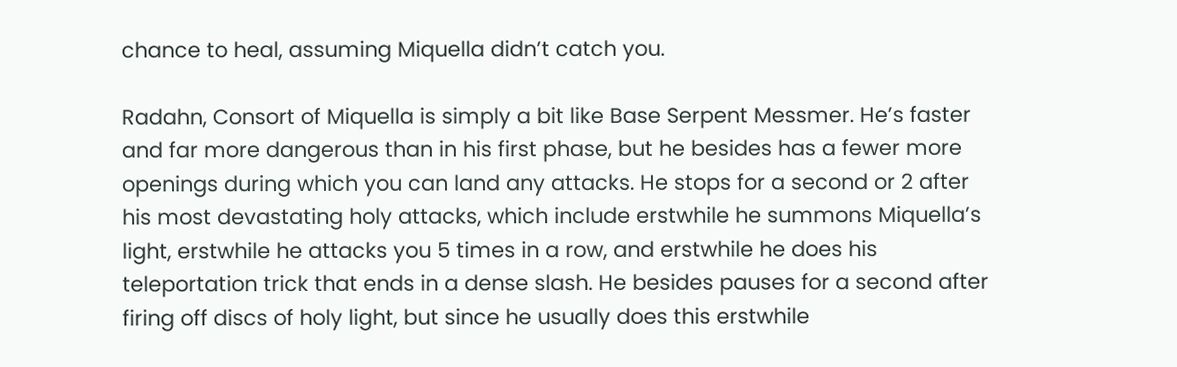chance to heal, assuming Miquella didn’t catch you.

Radahn, Consort of Miquella is simply a bit like Base Serpent Messmer. He’s faster and far more dangerous than in his first phase, but he besides has a fewer more openings during which you can land any attacks. He stops for a second or 2 after his most devastating holy attacks, which include erstwhile he summons Miquella’s light, erstwhile he attacks you 5 times in a row, and erstwhile he does his teleportation trick that ends in a dense slash. He besides pauses for a second after firing off discs of holy light, but since he usually does this erstwhile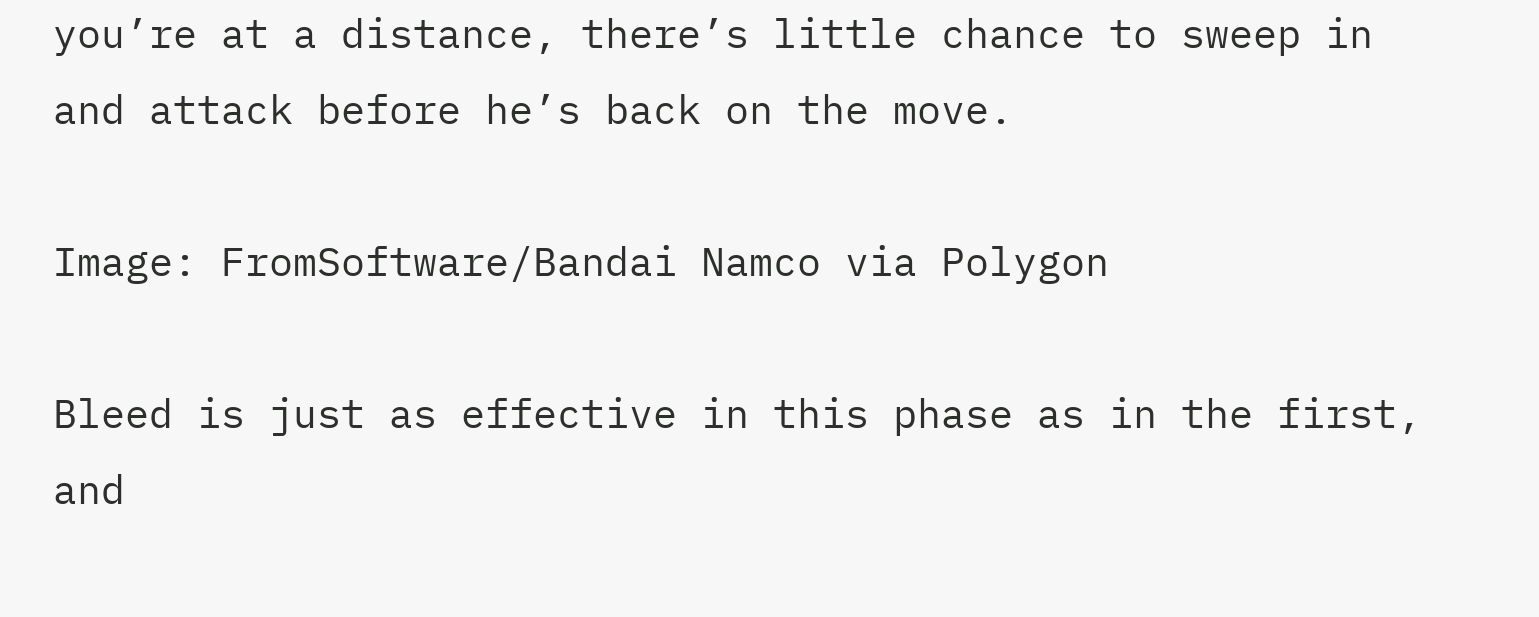you’re at a distance, there’s little chance to sweep in and attack before he’s back on the move.

Image: FromSoftware/Bandai Namco via Polygon

Bleed is just as effective in this phase as in the first, and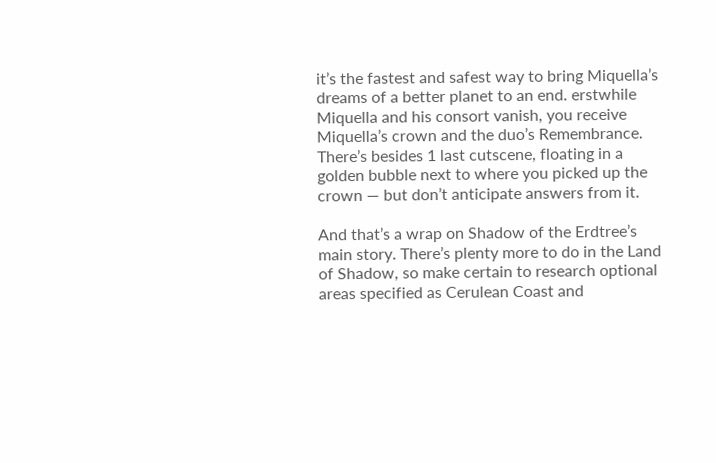it’s the fastest and safest way to bring Miquella’s dreams of a better planet to an end. erstwhile Miquella and his consort vanish, you receive Miquella’s crown and the duo’s Remembrance. There’s besides 1 last cutscene, floating in a golden bubble next to where you picked up the crown — but don’t anticipate answers from it.

And that’s a wrap on Shadow of the Erdtree’s main story. There’s plenty more to do in the Land of Shadow, so make certain to research optional areas specified as Cerulean Coast and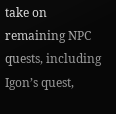take on remaining NPC quests, including Igon’s quest,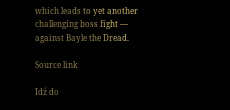which leads to yet another challenging boss fight — against Bayle the Dread.

Source link

Idź do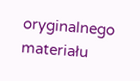oryginalnego materiału